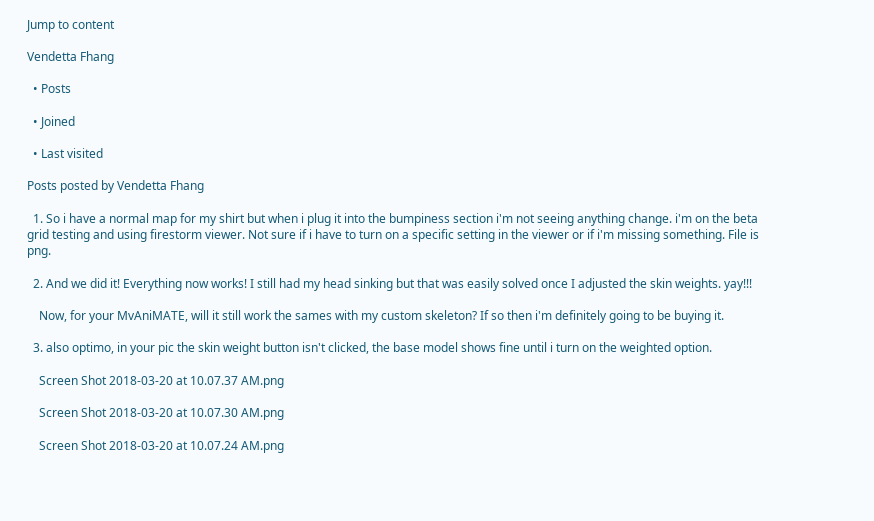Jump to content

Vendetta Fhang

  • Posts

  • Joined

  • Last visited

Posts posted by Vendetta Fhang

  1. So i have a normal map for my shirt but when i plug it into the bumpiness section i'm not seeing anything change. i'm on the beta grid testing and using firestorm viewer. Not sure if i have to turn on a specific setting in the viewer or if i'm missing something. File is png.

  2. And we did it! Everything now works! I still had my head sinking but that was easily solved once I adjusted the skin weights. yay!!!

    Now, for your MvAniMATE, will it still work the sames with my custom skeleton? If so then i'm definitely going to be buying it.

  3. also optimo, in your pic the skin weight button isn't clicked, the base model shows fine until i turn on the weighted option.

    Screen Shot 2018-03-20 at 10.07.37 AM.png

    Screen Shot 2018-03-20 at 10.07.30 AM.png

    Screen Shot 2018-03-20 at 10.07.24 AM.png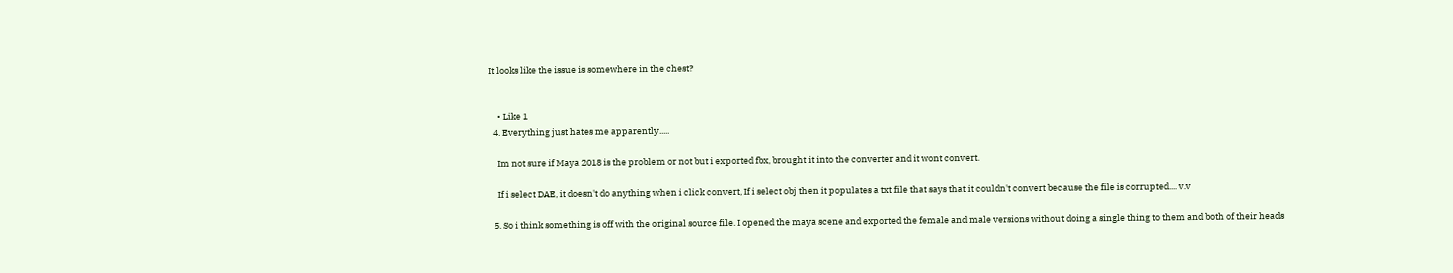It looks like the issue is somewhere in the chest?


    • Like 1
  4. Everything just hates me apparently.....

    Im not sure if Maya 2018 is the problem or not but i exported fbx, brought it into the converter and it wont convert.

    If i select DAE, it doesn't do anything when i click convert, If i select obj then it populates a txt file that says that it couldn't convert because the file is corrupted.... v.v

  5. So i think something is off with the original source file. I opened the maya scene and exported the female and male versions without doing a single thing to them and both of their heads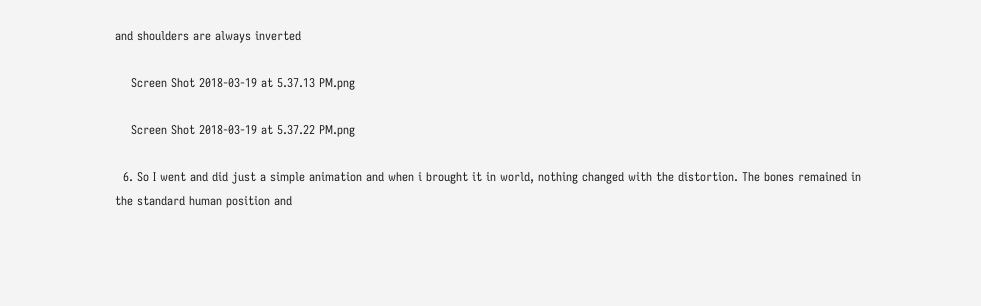and shoulders are always inverted

    Screen Shot 2018-03-19 at 5.37.13 PM.png

    Screen Shot 2018-03-19 at 5.37.22 PM.png

  6. So I went and did just a simple animation and when i brought it in world, nothing changed with the distortion. The bones remained in the standard human position and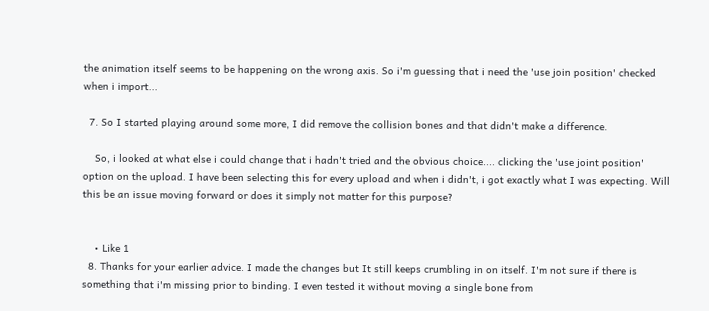the animation itself seems to be happening on the wrong axis. So i'm guessing that i need the 'use join position' checked when i import...

  7. So I started playing around some more, I did remove the collision bones and that didn't make a difference.

    So, i looked at what else i could change that i hadn't tried and the obvious choice.... clicking the 'use joint position' option on the upload. I have been selecting this for every upload and when i didn't, i got exactly what I was expecting. Will this be an issue moving forward or does it simply not matter for this purpose?


    • Like 1
  8. Thanks for your earlier advice. I made the changes but It still keeps crumbling in on itself. I'm not sure if there is something that i'm missing prior to binding. I even tested it without moving a single bone from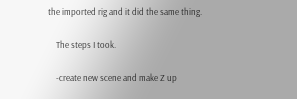the imported rig and it did the same thing.

    The steps I took.

    -create new scene and make Z up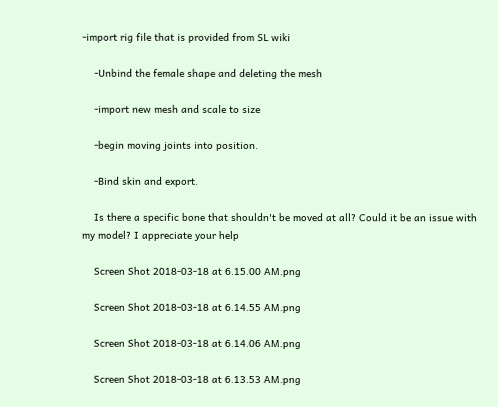-import rig file that is provided from SL wiki

    -Unbind the female shape and deleting the mesh

    -import new mesh and scale to size

    -begin moving joints into position.

    -Bind skin and export.

    Is there a specific bone that shouldn't be moved at all? Could it be an issue with my model? I appreciate your help

    Screen Shot 2018-03-18 at 6.15.00 AM.png

    Screen Shot 2018-03-18 at 6.14.55 AM.png

    Screen Shot 2018-03-18 at 6.14.06 AM.png

    Screen Shot 2018-03-18 at 6.13.53 AM.png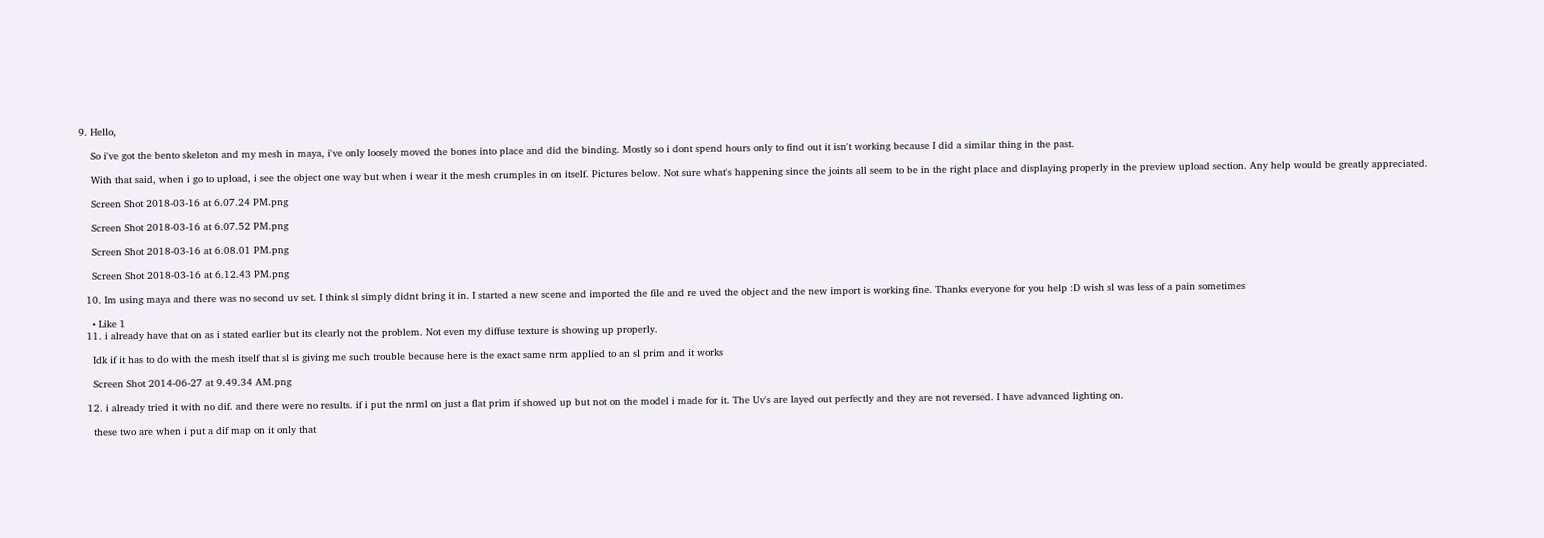9. Hello,

    So i've got the bento skeleton and my mesh in maya, i've only loosely moved the bones into place and did the binding. Mostly so i dont spend hours only to find out it isn't working because I did a similar thing in the past.

    With that said, when i go to upload, i see the object one way but when i wear it the mesh crumples in on itself. Pictures below. Not sure what's happening since the joints all seem to be in the right place and displaying properly in the preview upload section. Any help would be greatly appreciated.

    Screen Shot 2018-03-16 at 6.07.24 PM.png

    Screen Shot 2018-03-16 at 6.07.52 PM.png

    Screen Shot 2018-03-16 at 6.08.01 PM.png

    Screen Shot 2018-03-16 at 6.12.43 PM.png

  10. Im using maya and there was no second uv set. I think sl simply didnt bring it in. I started a new scene and imported the file and re uved the object and the new import is working fine. Thanks everyone for you help :D wish sl was less of a pain sometimes

    • Like 1
  11. i already have that on as i stated earlier but its clearly not the problem. Not even my diffuse texture is showing up properly.

    Idk if it has to do with the mesh itself that sl is giving me such trouble because here is the exact same nrm applied to an sl prim and it works

    Screen Shot 2014-06-27 at 9.49.34 AM.png

  12. i already tried it with no dif. and there were no results. if i put the nrml on just a flat prim if showed up but not on the model i made for it. The Uv's are layed out perfectly and they are not reversed. I have advanced lighting on.

    these two are when i put a dif map on it only that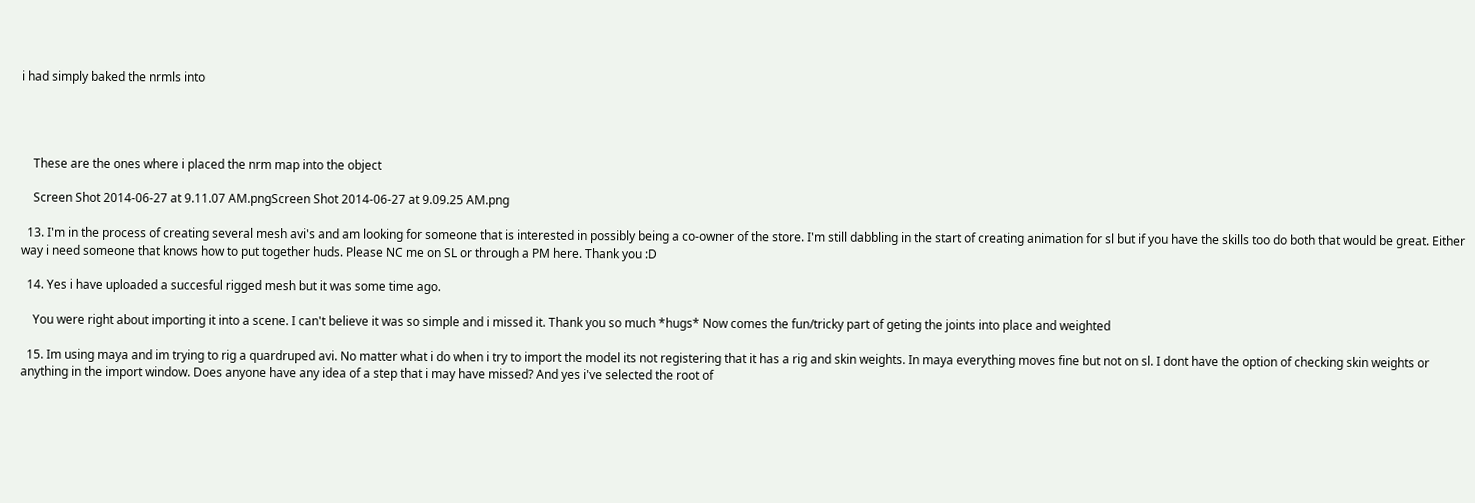i had simply baked the nrmls into




    These are the ones where i placed the nrm map into the object

    Screen Shot 2014-06-27 at 9.11.07 AM.pngScreen Shot 2014-06-27 at 9.09.25 AM.png

  13. I'm in the process of creating several mesh avi's and am looking for someone that is interested in possibly being a co-owner of the store. I'm still dabbling in the start of creating animation for sl but if you have the skills too do both that would be great. Either way i need someone that knows how to put together huds. Please NC me on SL or through a PM here. Thank you :D

  14. Yes i have uploaded a succesful rigged mesh but it was some time ago.

    You were right about importing it into a scene. I can't believe it was so simple and i missed it. Thank you so much *hugs* Now comes the fun/tricky part of geting the joints into place and weighted

  15. Im using maya and im trying to rig a quardruped avi. No matter what i do when i try to import the model its not registering that it has a rig and skin weights. In maya everything moves fine but not on sl. I dont have the option of checking skin weights or anything in the import window. Does anyone have any idea of a step that i may have missed? And yes i've selected the root of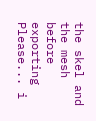the skel and the mesh before exporting Please... i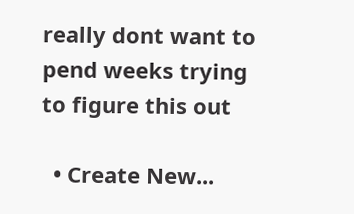really dont want to pend weeks trying to figure this out

  • Create New...